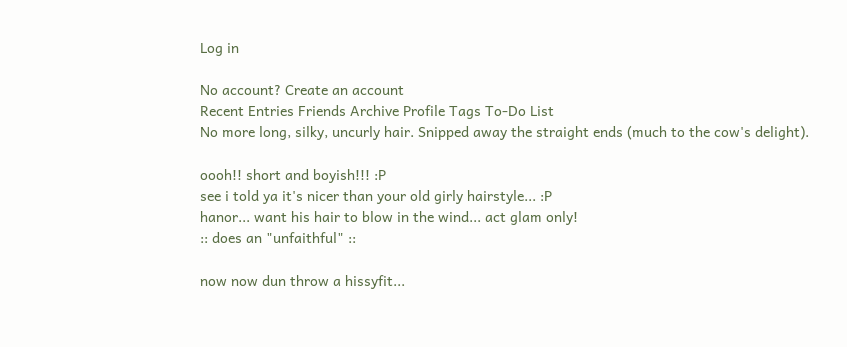Log in

No account? Create an account
Recent Entries Friends Archive Profile Tags To-Do List
No more long, silky, uncurly hair. Snipped away the straight ends (much to the cow's delight).

oooh!! short and boyish!!! :P
see i told ya it's nicer than your old girly hairstyle... :P
hanor... want his hair to blow in the wind... act glam only!
:: does an "unfaithful" ::

now now dun throw a hissyfit...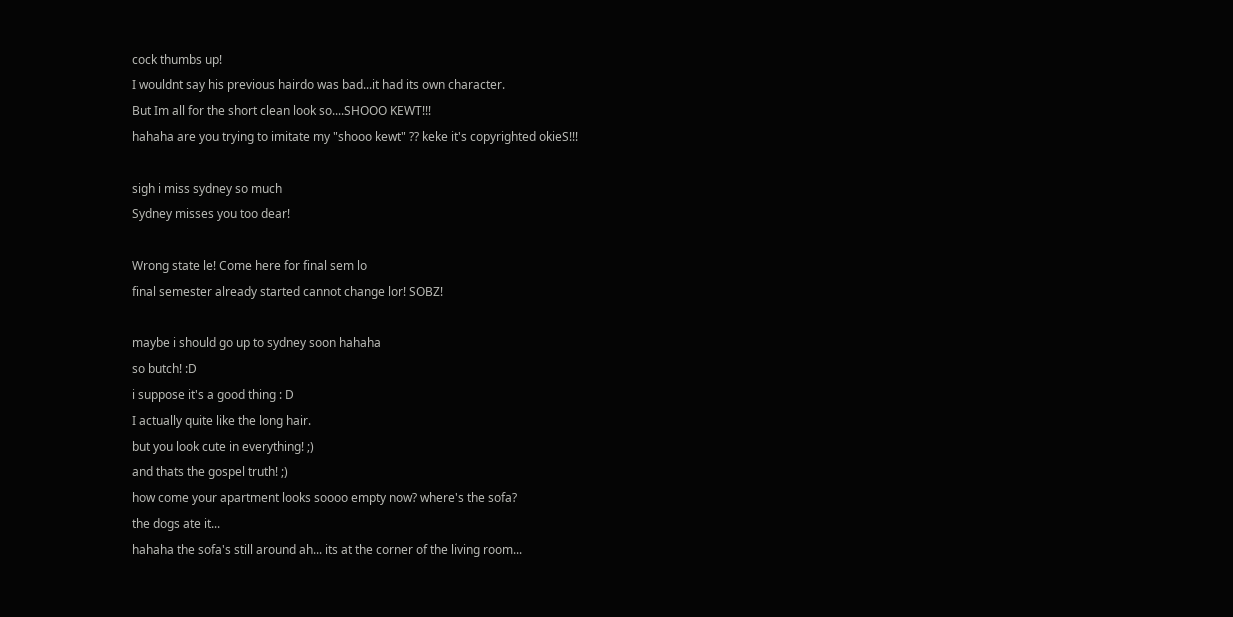cock thumbs up!
I wouldnt say his previous hairdo was bad...it had its own character.
But Im all for the short clean look so....SHOOO KEWT!!!
hahaha are you trying to imitate my "shooo kewt" ?? keke it's copyrighted okieS!!!

sigh i miss sydney so much
Sydney misses you too dear!

Wrong state le! Come here for final sem lo
final semester already started cannot change lor! SOBZ!

maybe i should go up to sydney soon hahaha
so butch! :D
i suppose it's a good thing : D
I actually quite like the long hair.
but you look cute in everything! ;)
and thats the gospel truth! ;)
how come your apartment looks soooo empty now? where's the sofa?
the dogs ate it...
hahaha the sofa's still around ah... its at the corner of the living room...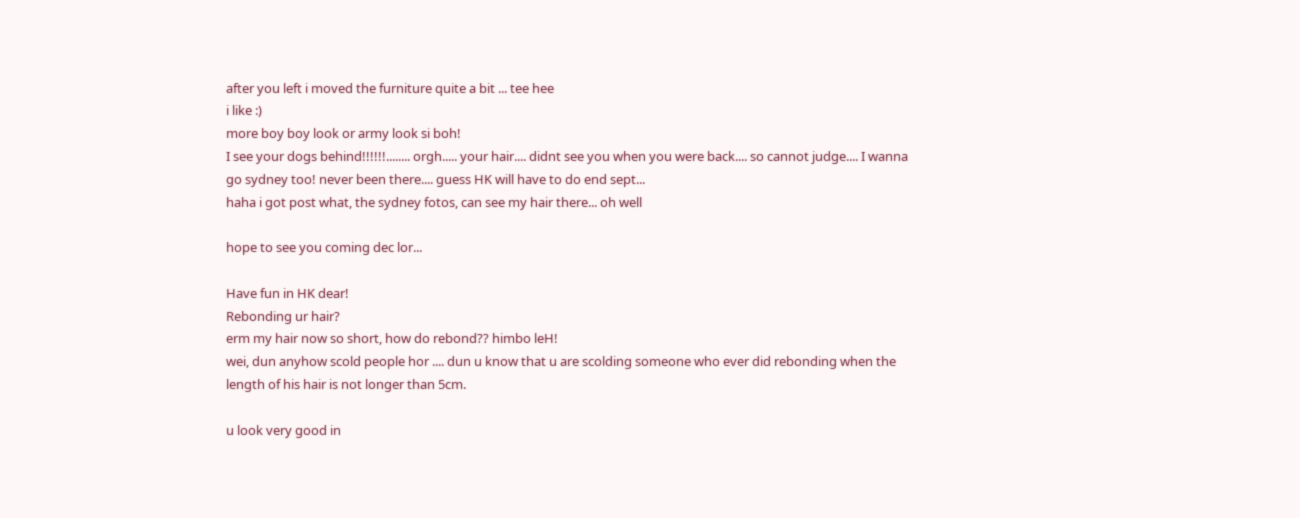after you left i moved the furniture quite a bit ... tee hee
i like :)
more boy boy look or army look si boh!
I see your dogs behind!!!!!!........ orgh..... your hair.... didnt see you when you were back.... so cannot judge.... I wanna go sydney too! never been there.... guess HK will have to do end sept...
haha i got post what, the sydney fotos, can see my hair there... oh well

hope to see you coming dec lor...

Have fun in HK dear!
Rebonding ur hair?
erm my hair now so short, how do rebond?? himbo leH!
wei, dun anyhow scold people hor .... dun u know that u are scolding someone who ever did rebonding when the length of his hair is not longer than 5cm.

u look very good in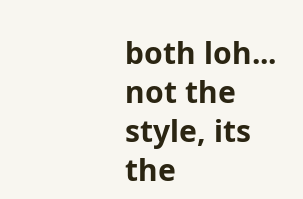both loh... not the style, its the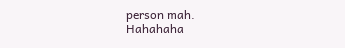person mah.
Hahahaha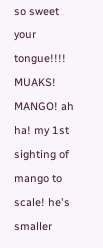so sweet your tongue!!!! MUAKS!
MANGO! ah ha! my 1st sighting of mango to scale! he's smaller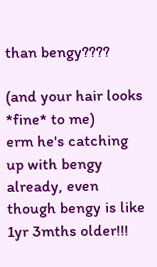than bengy????

(and your hair looks *fine* to me)
erm he's catching up with bengy already, even though bengy is like 1yr 3mths older!!!